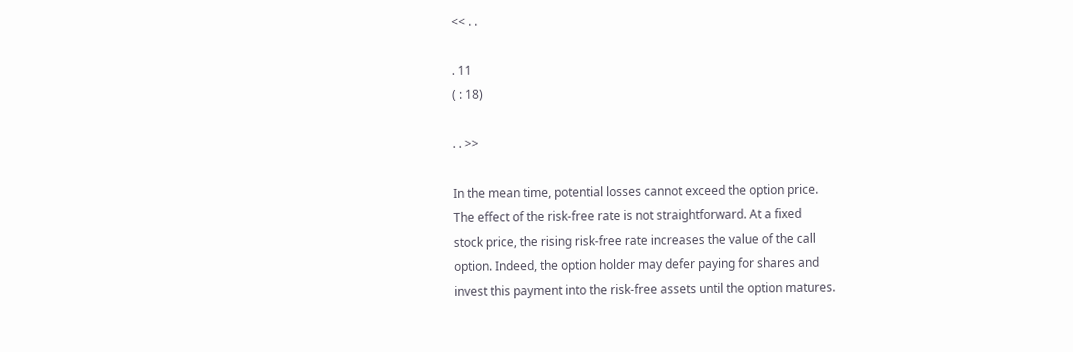<< . .

. 11
( : 18)

. . >>

In the mean time, potential losses cannot exceed the option price.
The effect of the risk-free rate is not straightforward. At a fixed
stock price, the rising risk-free rate increases the value of the call
option. Indeed, the option holder may defer paying for shares and
invest this payment into the risk-free assets until the option matures.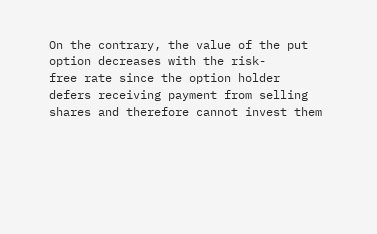On the contrary, the value of the put option decreases with the risk-
free rate since the option holder defers receiving payment from selling
shares and therefore cannot invest them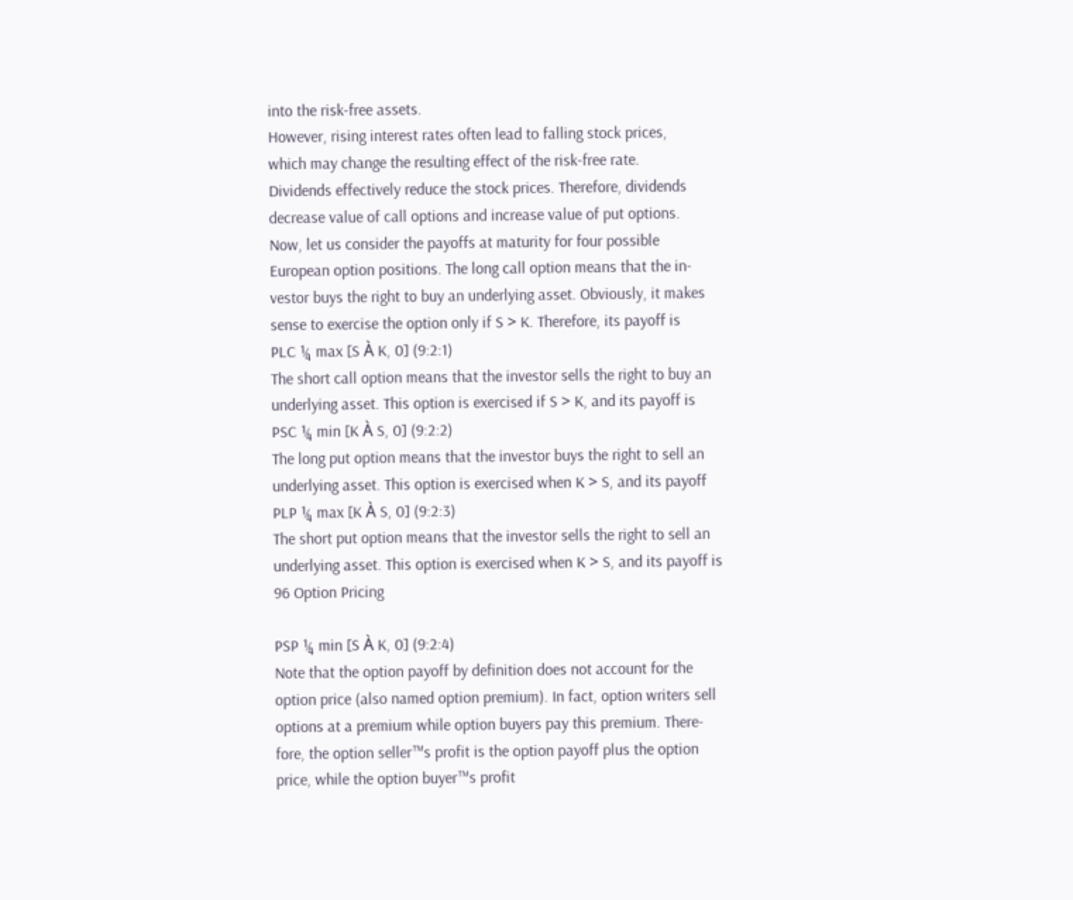into the risk-free assets.
However, rising interest rates often lead to falling stock prices,
which may change the resulting effect of the risk-free rate.
Dividends effectively reduce the stock prices. Therefore, dividends
decrease value of call options and increase value of put options.
Now, let us consider the payoffs at maturity for four possible
European option positions. The long call option means that the in-
vestor buys the right to buy an underlying asset. Obviously, it makes
sense to exercise the option only if S > K. Therefore, its payoff is
PLC ¼ max [S À K, 0] (9:2:1)
The short call option means that the investor sells the right to buy an
underlying asset. This option is exercised if S > K, and its payoff is
PSC ¼ min [K À S, 0] (9:2:2)
The long put option means that the investor buys the right to sell an
underlying asset. This option is exercised when K > S, and its payoff
PLP ¼ max [K À S, 0] (9:2:3)
The short put option means that the investor sells the right to sell an
underlying asset. This option is exercised when K > S, and its payoff is
96 Option Pricing

PSP ¼ min [S À K, 0] (9:2:4)
Note that the option payoff by definition does not account for the
option price (also named option premium). In fact, option writers sell
options at a premium while option buyers pay this premium. There-
fore, the option seller™s profit is the option payoff plus the option
price, while the option buyer™s profit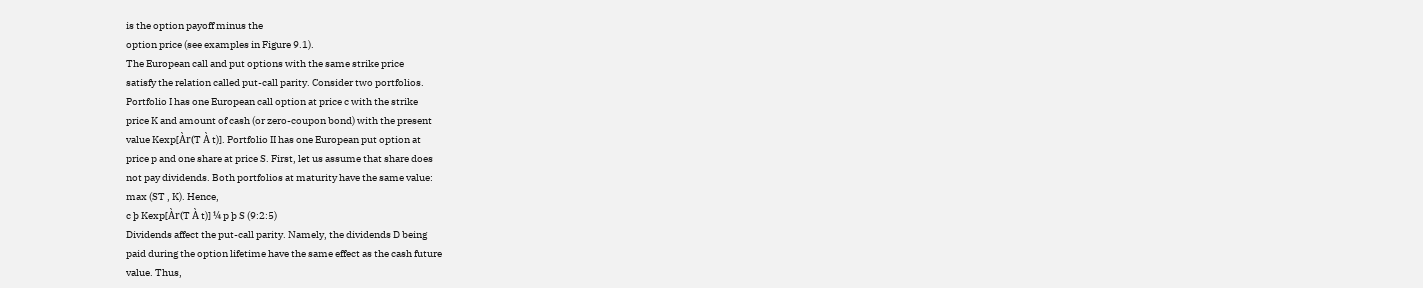is the option payoff minus the
option price (see examples in Figure 9.1).
The European call and put options with the same strike price
satisfy the relation called put-call parity. Consider two portfolios.
Portfolio I has one European call option at price c with the strike
price K and amount of cash (or zero-coupon bond) with the present
value Kexp[Àr(T À t)]. Portfolio II has one European put option at
price p and one share at price S. First, let us assume that share does
not pay dividends. Both portfolios at maturity have the same value:
max (ST , K). Hence,
c þ Kexp[Àr(T À t)] ¼ p þ S (9:2:5)
Dividends affect the put-call parity. Namely, the dividends D being
paid during the option lifetime have the same effect as the cash future
value. Thus,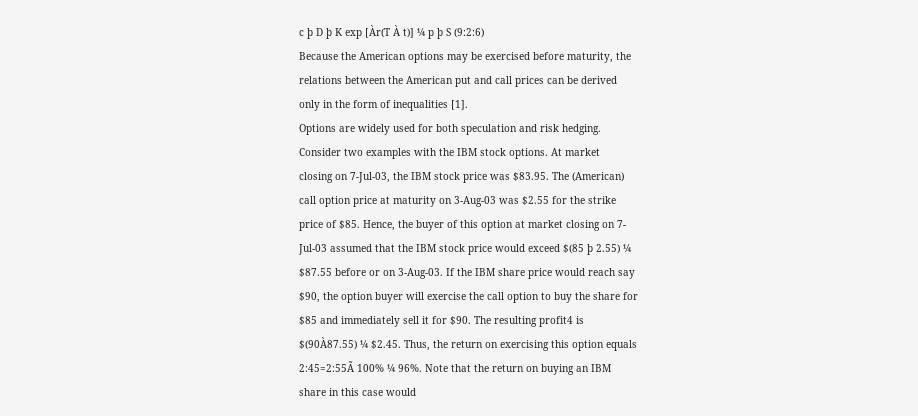c þ D þ K exp [Àr(T À t)] ¼ p þ S (9:2:6)
Because the American options may be exercised before maturity, the
relations between the American put and call prices can be derived
only in the form of inequalities [1].
Options are widely used for both speculation and risk hedging.
Consider two examples with the IBM stock options. At market
closing on 7-Jul-03, the IBM stock price was $83.95. The (American)
call option price at maturity on 3-Aug-03 was $2.55 for the strike
price of $85. Hence, the buyer of this option at market closing on 7-
Jul-03 assumed that the IBM stock price would exceed $(85 þ 2.55) ¼
$87.55 before or on 3-Aug-03. If the IBM share price would reach say
$90, the option buyer will exercise the call option to buy the share for
$85 and immediately sell it for $90. The resulting profit4 is
$(90À87.55) ¼ $2.45. Thus, the return on exercising this option equals
2:45=2:55Ã 100% ¼ 96%. Note that the return on buying an IBM
share in this case would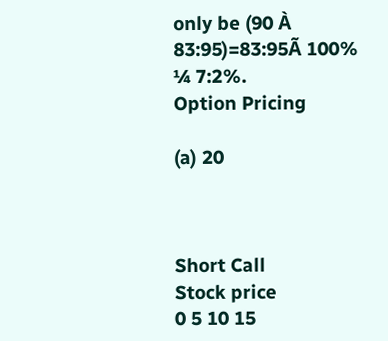only be (90 À 83:95)=83:95Ã 100% ¼ 7:2%.
Option Pricing

(a) 20



Short Call
Stock price
0 5 10 15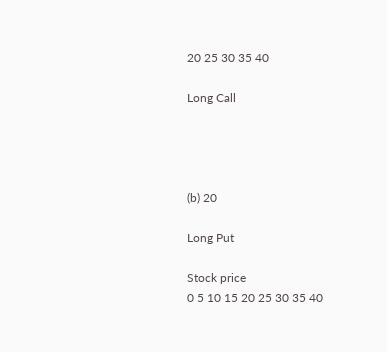20 25 30 35 40

Long Call




(b) 20

Long Put

Stock price
0 5 10 15 20 25 30 35 40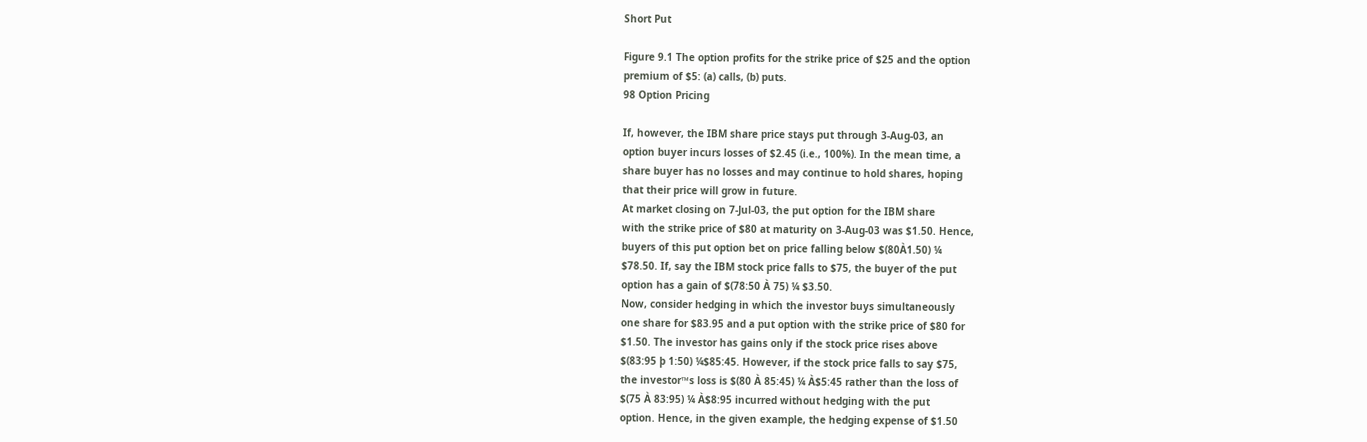Short Put

Figure 9.1 The option profits for the strike price of $25 and the option
premium of $5: (a) calls, (b) puts.
98 Option Pricing

If, however, the IBM share price stays put through 3-Aug-03, an
option buyer incurs losses of $2.45 (i.e., 100%). In the mean time, a
share buyer has no losses and may continue to hold shares, hoping
that their price will grow in future.
At market closing on 7-Jul-03, the put option for the IBM share
with the strike price of $80 at maturity on 3-Aug-03 was $1.50. Hence,
buyers of this put option bet on price falling below $(80À1.50) ¼
$78.50. If, say the IBM stock price falls to $75, the buyer of the put
option has a gain of $(78:50 À 75) ¼ $3.50.
Now, consider hedging in which the investor buys simultaneously
one share for $83.95 and a put option with the strike price of $80 for
$1.50. The investor has gains only if the stock price rises above
$(83:95 þ 1:50) ¼$85:45. However, if the stock price falls to say $75,
the investor™s loss is $(80 À 85:45) ¼ À$5:45 rather than the loss of
$(75 À 83:95) ¼ À$8:95 incurred without hedging with the put
option. Hence, in the given example, the hedging expense of $1.50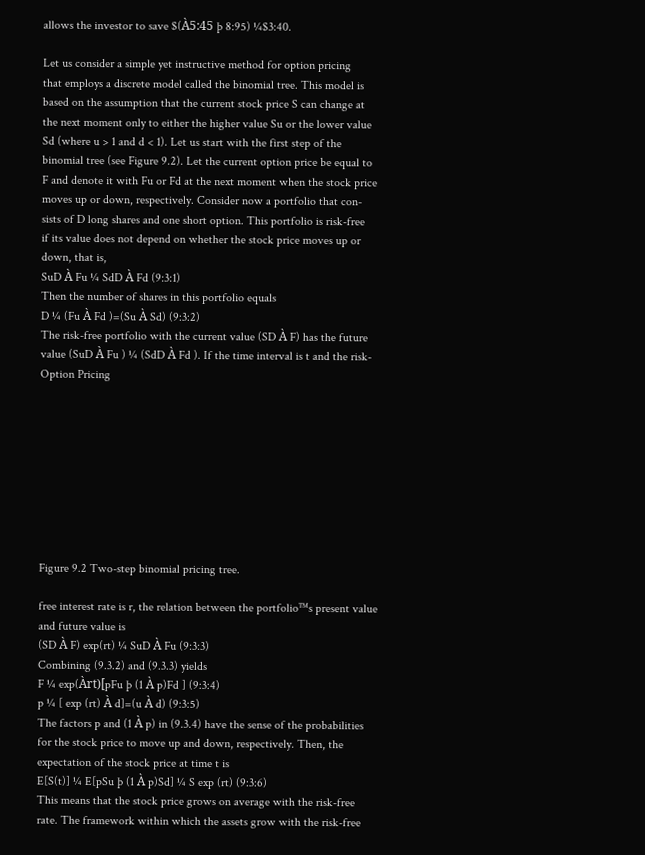allows the investor to save $(À5:45 þ 8:95) ¼$3:40.

Let us consider a simple yet instructive method for option pricing
that employs a discrete model called the binomial tree. This model is
based on the assumption that the current stock price S can change at
the next moment only to either the higher value Su or the lower value
Sd (where u > 1 and d < 1). Let us start with the first step of the
binomial tree (see Figure 9.2). Let the current option price be equal to
F and denote it with Fu or Fd at the next moment when the stock price
moves up or down, respectively. Consider now a portfolio that con-
sists of D long shares and one short option. This portfolio is risk-free
if its value does not depend on whether the stock price moves up or
down, that is,
SuD À Fu ¼ SdD À Fd (9:3:1)
Then the number of shares in this portfolio equals
D ¼ (Fu À Fd )=(Su À Sd) (9:3:2)
The risk-free portfolio with the current value (SD À F) has the future
value (SuD À Fu ) ¼ (SdD À Fd ). If the time interval is t and the risk-
Option Pricing









Figure 9.2 Two-step binomial pricing tree.

free interest rate is r, the relation between the portfolio™s present value
and future value is
(SD À F) exp(rt) ¼ SuD À Fu (9:3:3)
Combining (9.3.2) and (9.3.3) yields
F ¼ exp(Àrt)[pFu þ (1 À p)Fd ] (9:3:4)
p ¼ [ exp (rt) À d]=(u À d) (9:3:5)
The factors p and (1 À p) in (9.3.4) have the sense of the probabilities
for the stock price to move up and down, respectively. Then, the
expectation of the stock price at time t is
E[S(t)] ¼ E[pSu þ (1 À p)Sd] ¼ S exp (rt) (9:3:6)
This means that the stock price grows on average with the risk-free
rate. The framework within which the assets grow with the risk-free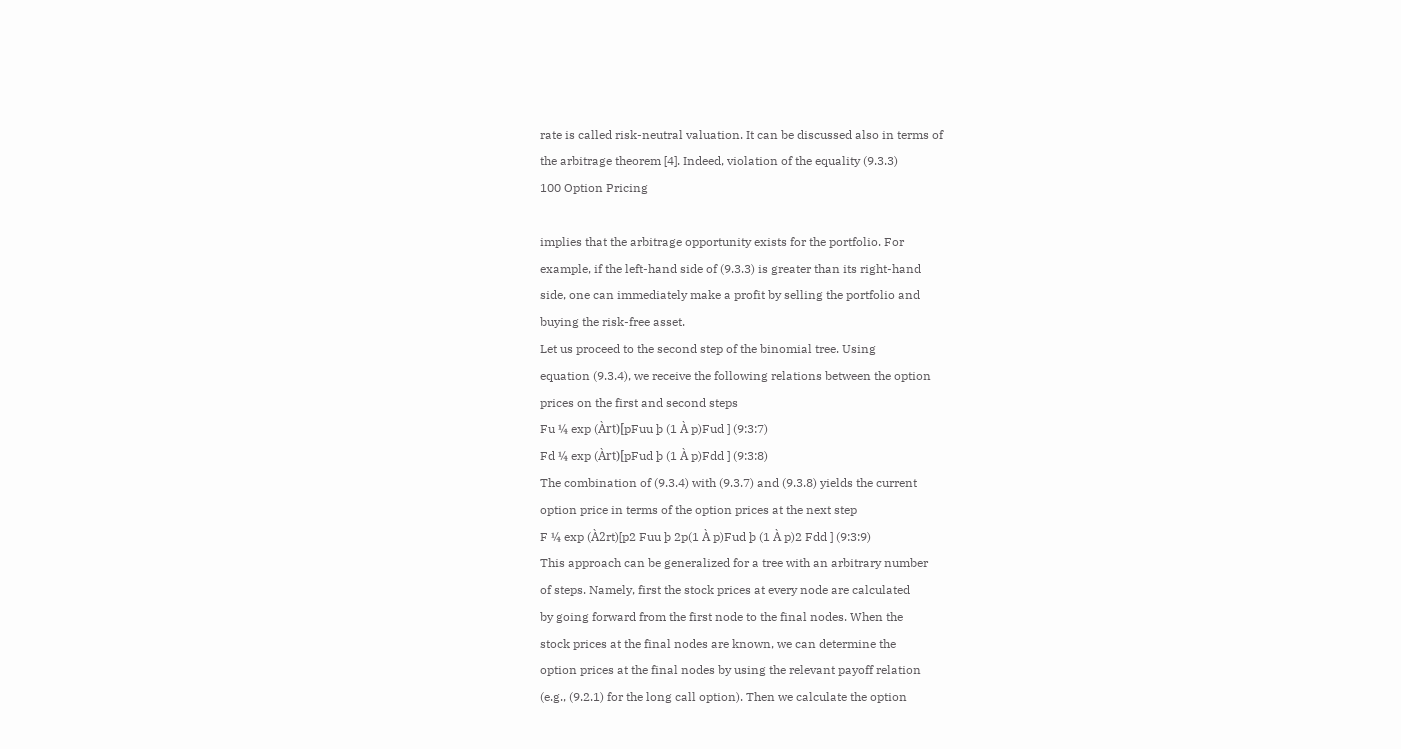rate is called risk-neutral valuation. It can be discussed also in terms of
the arbitrage theorem [4]. Indeed, violation of the equality (9.3.3)
100 Option Pricing

implies that the arbitrage opportunity exists for the portfolio. For
example, if the left-hand side of (9.3.3) is greater than its right-hand
side, one can immediately make a profit by selling the portfolio and
buying the risk-free asset.
Let us proceed to the second step of the binomial tree. Using
equation (9.3.4), we receive the following relations between the option
prices on the first and second steps
Fu ¼ exp (Àrt)[pFuu þ (1 À p)Fud ] (9:3:7)
Fd ¼ exp (Àrt)[pFud þ (1 À p)Fdd ] (9:3:8)
The combination of (9.3.4) with (9.3.7) and (9.3.8) yields the current
option price in terms of the option prices at the next step
F ¼ exp (À2rt)[p2 Fuu þ 2p(1 À p)Fud þ (1 À p)2 Fdd ] (9:3:9)
This approach can be generalized for a tree with an arbitrary number
of steps. Namely, first the stock prices at every node are calculated
by going forward from the first node to the final nodes. When the
stock prices at the final nodes are known, we can determine the
option prices at the final nodes by using the relevant payoff relation
(e.g., (9.2.1) for the long call option). Then we calculate the option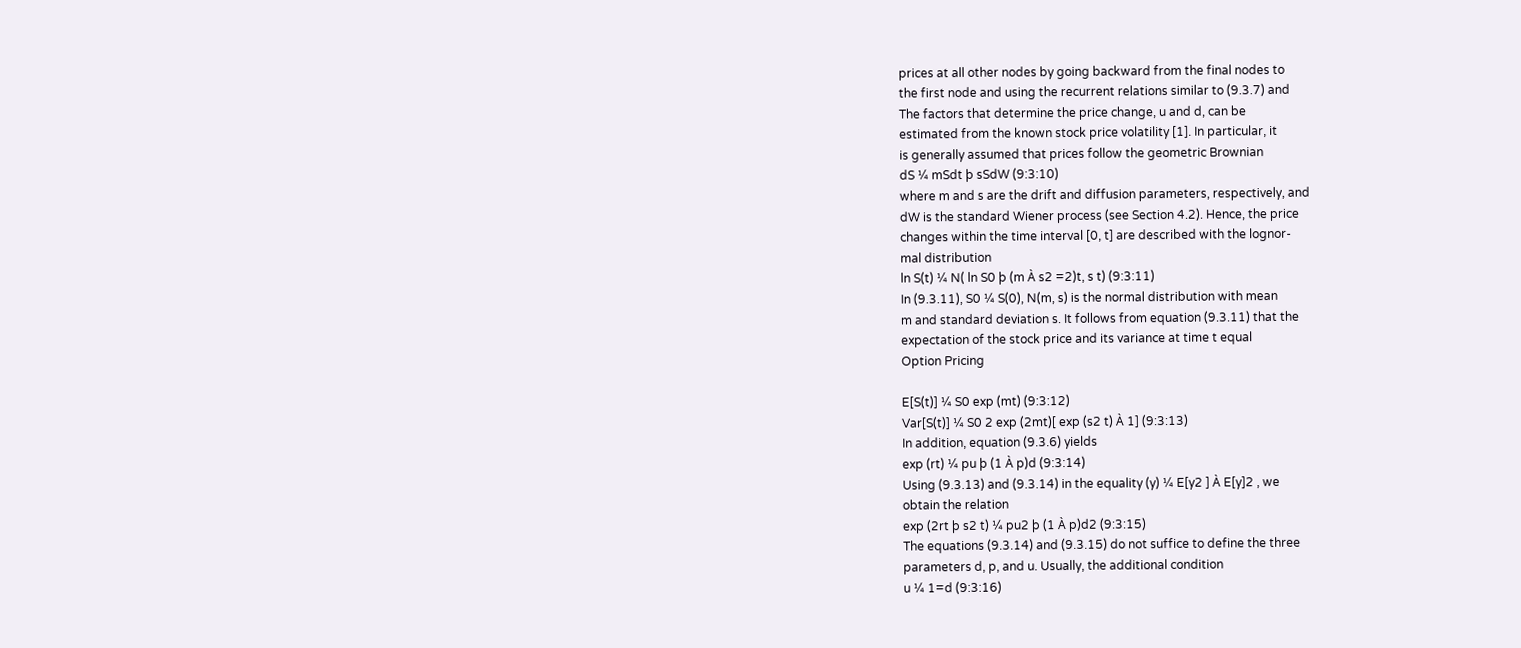prices at all other nodes by going backward from the final nodes to
the first node and using the recurrent relations similar to (9.3.7) and
The factors that determine the price change, u and d, can be
estimated from the known stock price volatility [1]. In particular, it
is generally assumed that prices follow the geometric Brownian
dS ¼ mSdt þ sSdW (9:3:10)
where m and s are the drift and diffusion parameters, respectively, and
dW is the standard Wiener process (see Section 4.2). Hence, the price
changes within the time interval [0, t] are described with the lognor-
mal distribution
ln S(t) ¼ N( ln S0 þ (m À s2 =2)t, s t) (9:3:11)
In (9.3.11), S0 ¼ S(0), N(m, s) is the normal distribution with mean
m and standard deviation s. It follows from equation (9.3.11) that the
expectation of the stock price and its variance at time t equal
Option Pricing

E[S(t)] ¼ S0 exp (mt) (9:3:12)
Var[S(t)] ¼ S0 2 exp (2mt)[ exp (s2 t) À 1] (9:3:13)
In addition, equation (9.3.6) yields
exp (rt) ¼ pu þ (1 À p)d (9:3:14)
Using (9.3.13) and (9.3.14) in the equality (y) ¼ E[y2 ] À E[y]2 , we
obtain the relation
exp (2rt þ s2 t) ¼ pu2 þ (1 À p)d2 (9:3:15)
The equations (9.3.14) and (9.3.15) do not suffice to define the three
parameters d, p, and u. Usually, the additional condition
u ¼ 1=d (9:3:16)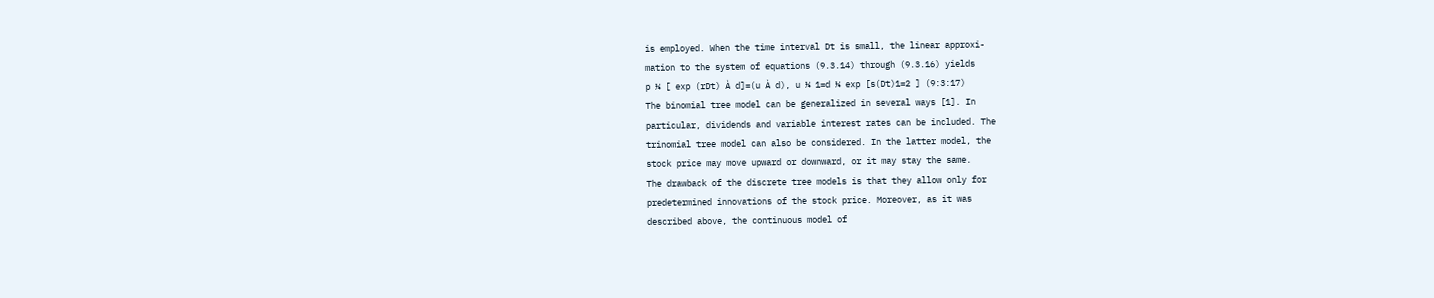is employed. When the time interval Dt is small, the linear approxi-
mation to the system of equations (9.3.14) through (9.3.16) yields
p ¼ [ exp (rDt) À d]=(u À d), u ¼ 1=d ¼ exp [s(Dt)1=2 ] (9:3:17)
The binomial tree model can be generalized in several ways [1]. In
particular, dividends and variable interest rates can be included. The
trinomial tree model can also be considered. In the latter model, the
stock price may move upward or downward, or it may stay the same.
The drawback of the discrete tree models is that they allow only for
predetermined innovations of the stock price. Moreover, as it was
described above, the continuous model of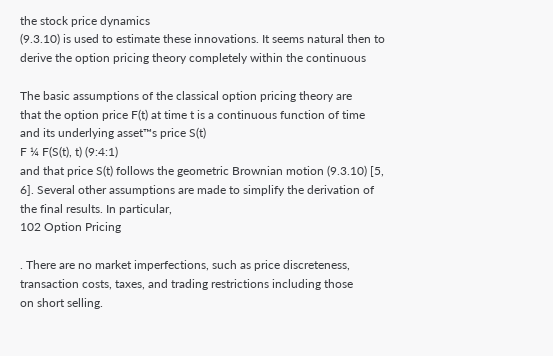the stock price dynamics
(9.3.10) is used to estimate these innovations. It seems natural then to
derive the option pricing theory completely within the continuous

The basic assumptions of the classical option pricing theory are
that the option price F(t) at time t is a continuous function of time
and its underlying asset™s price S(t)
F ¼ F(S(t), t) (9:4:1)
and that price S(t) follows the geometric Brownian motion (9.3.10) [5,
6]. Several other assumptions are made to simplify the derivation of
the final results. In particular,
102 Option Pricing

. There are no market imperfections, such as price discreteness,
transaction costs, taxes, and trading restrictions including those
on short selling.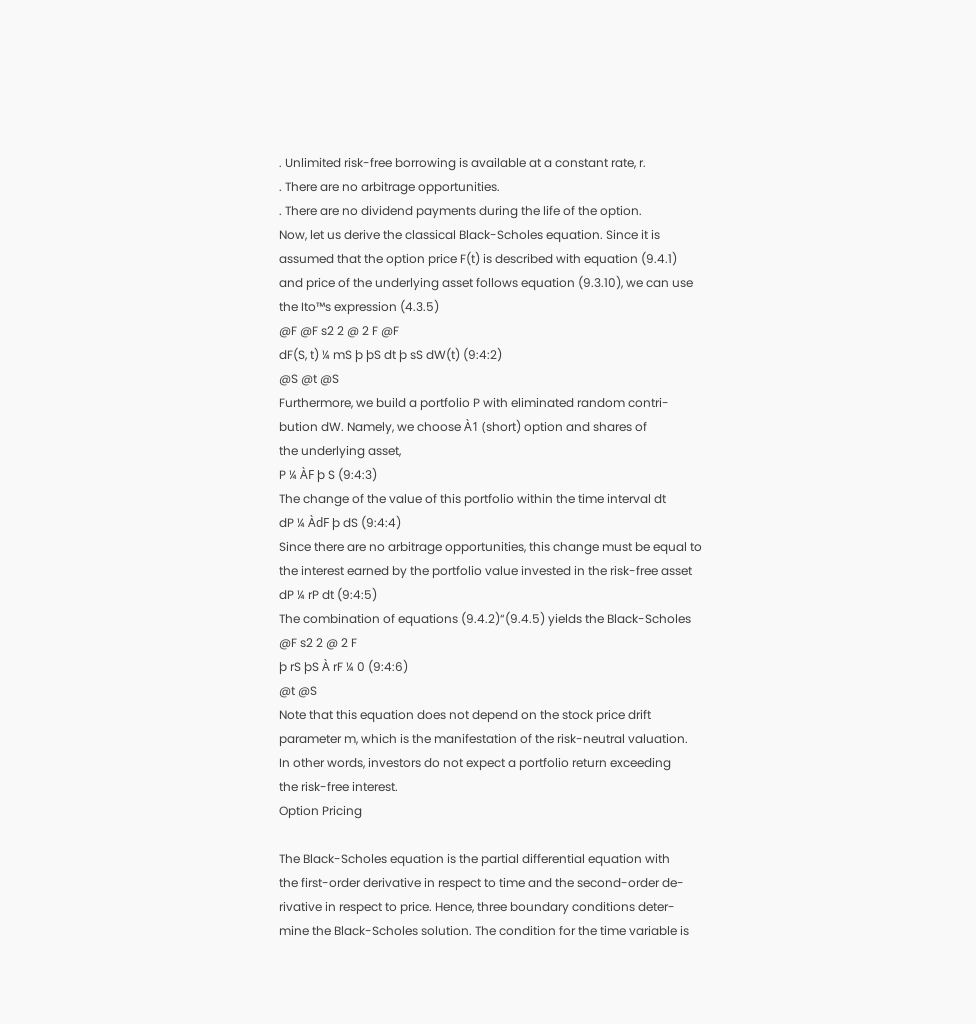. Unlimited risk-free borrowing is available at a constant rate, r.
. There are no arbitrage opportunities.
. There are no dividend payments during the life of the option.
Now, let us derive the classical Black-Scholes equation. Since it is
assumed that the option price F(t) is described with equation (9.4.1)
and price of the underlying asset follows equation (9.3.10), we can use
the Ito™s expression (4.3.5)
@F @F s2 2 @ 2 F @F
dF(S, t) ¼ mS þ þS dt þ sS dW(t) (9:4:2)
@S @t @S
Furthermore, we build a portfolio P with eliminated random contri-
bution dW. Namely, we choose À1 (short) option and shares of
the underlying asset,
P ¼ ÀF þ S (9:4:3)
The change of the value of this portfolio within the time interval dt
dP ¼ ÀdF þ dS (9:4:4)
Since there are no arbitrage opportunities, this change must be equal to
the interest earned by the portfolio value invested in the risk-free asset
dP ¼ rP dt (9:4:5)
The combination of equations (9.4.2)“(9.4.5) yields the Black-Scholes
@F s2 2 @ 2 F
þ rS þS À rF ¼ 0 (9:4:6)
@t @S
Note that this equation does not depend on the stock price drift
parameter m, which is the manifestation of the risk-neutral valuation.
In other words, investors do not expect a portfolio return exceeding
the risk-free interest.
Option Pricing

The Black-Scholes equation is the partial differential equation with
the first-order derivative in respect to time and the second-order de-
rivative in respect to price. Hence, three boundary conditions deter-
mine the Black-Scholes solution. The condition for the time variable is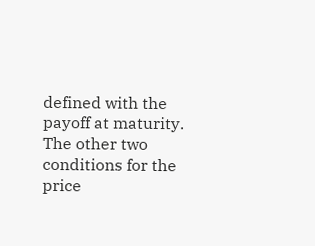defined with the payoff at maturity. The other two conditions for the
price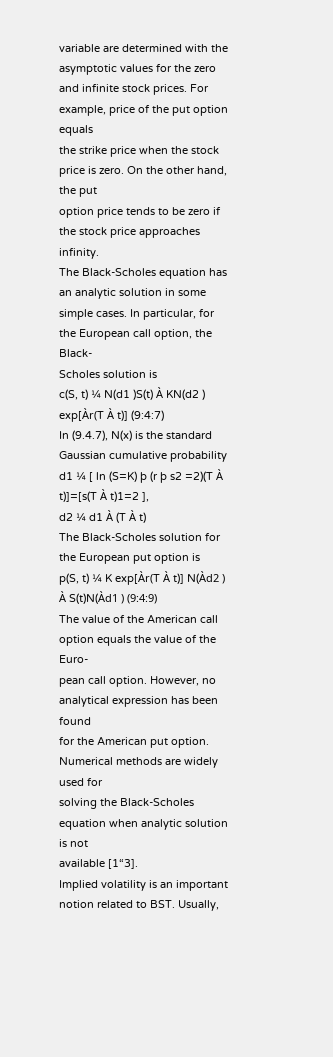variable are determined with the asymptotic values for the zero
and infinite stock prices. For example, price of the put option equals
the strike price when the stock price is zero. On the other hand, the put
option price tends to be zero if the stock price approaches infinity.
The Black-Scholes equation has an analytic solution in some
simple cases. In particular, for the European call option, the Black-
Scholes solution is
c(S, t) ¼ N(d1 )S(t) À KN(d2 ) exp[Àr(T À t)] (9:4:7)
In (9.4.7), N(x) is the standard Gaussian cumulative probability
d1 ¼ [ ln (S=K) þ (r þ s2 =2)(T À t)]=[s(T À t)1=2 ],
d2 ¼ d1 À (T À t)
The Black-Scholes solution for the European put option is
p(S, t) ¼ K exp[Àr(T À t)] N(Àd2 ) À S(t)N(Àd1 ) (9:4:9)
The value of the American call option equals the value of the Euro-
pean call option. However, no analytical expression has been found
for the American put option. Numerical methods are widely used for
solving the Black-Scholes equation when analytic solution is not
available [1“3].
Implied volatility is an important notion related to BST. Usually,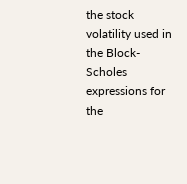the stock volatility used in the Block-Scholes expressions for the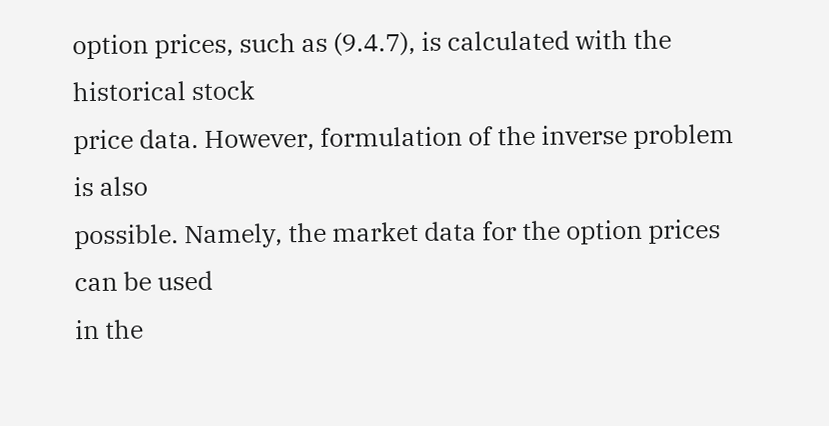option prices, such as (9.4.7), is calculated with the historical stock
price data. However, formulation of the inverse problem is also
possible. Namely, the market data for the option prices can be used
in the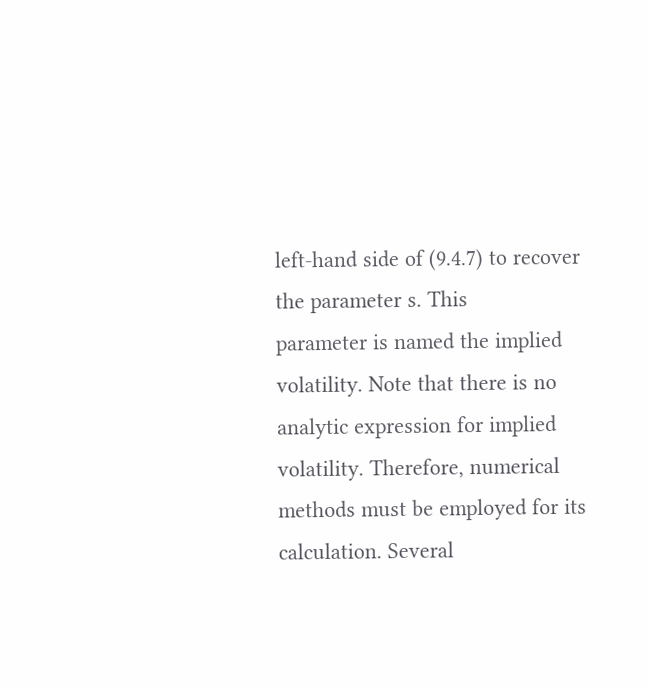left-hand side of (9.4.7) to recover the parameter s. This
parameter is named the implied volatility. Note that there is no
analytic expression for implied volatility. Therefore, numerical
methods must be employed for its calculation. Several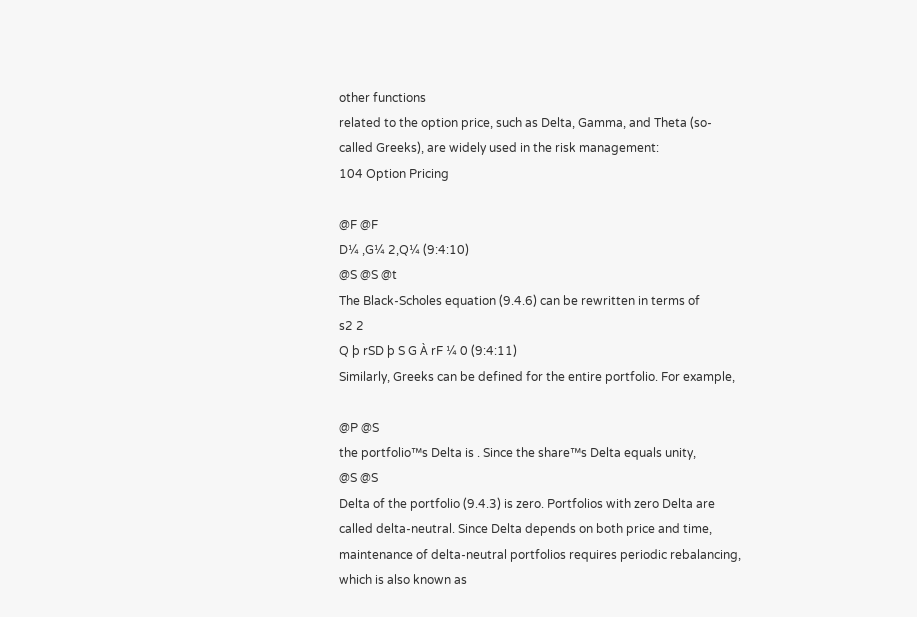other functions
related to the option price, such as Delta, Gamma, and Theta (so-
called Greeks), are widely used in the risk management:
104 Option Pricing

@F @F
D¼ ,G¼ 2,Q¼ (9:4:10)
@S @S @t
The Black-Scholes equation (9.4.6) can be rewritten in terms of
s2 2
Q þ rSD þ S G À rF ¼ 0 (9:4:11)
Similarly, Greeks can be defined for the entire portfolio. For example,

@P @S
the portfolio™s Delta is . Since the share™s Delta equals unity,
@S @S
Delta of the portfolio (9.4.3) is zero. Portfolios with zero Delta are
called delta-neutral. Since Delta depends on both price and time,
maintenance of delta-neutral portfolios requires periodic rebalancing,
which is also known as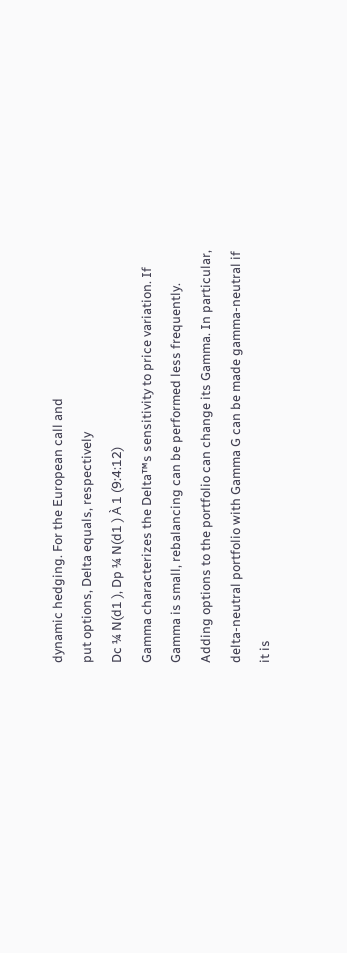dynamic hedging. For the European call and
put options, Delta equals, respectively
Dc ¼ N(d1 ), Dp ¼ N(d1 ) À 1 (9:4:12)
Gamma characterizes the Delta™s sensitivity to price variation. If
Gamma is small, rebalancing can be performed less frequently.
Adding options to the portfolio can change its Gamma. In particular,
delta-neutral portfolio with Gamma G can be made gamma-neutral if
it is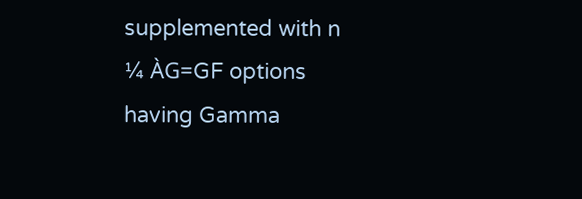supplemented with n ¼ ÀG=GF options having Gamma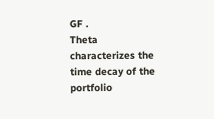GF .
Theta characterizes the time decay of the portfolio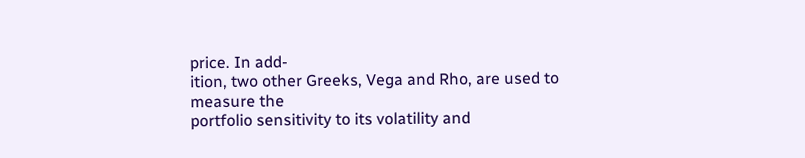price. In add-
ition, two other Greeks, Vega and Rho, are used to measure the
portfolio sensitivity to its volatility and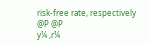risk-free rate, respectively
@P @P
y¼ ,r¼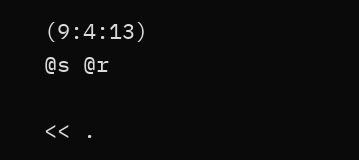(9:4:13)
@s @r

<< .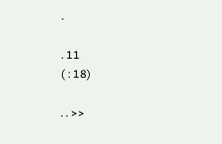.

. 11
( : 18)

. . >>